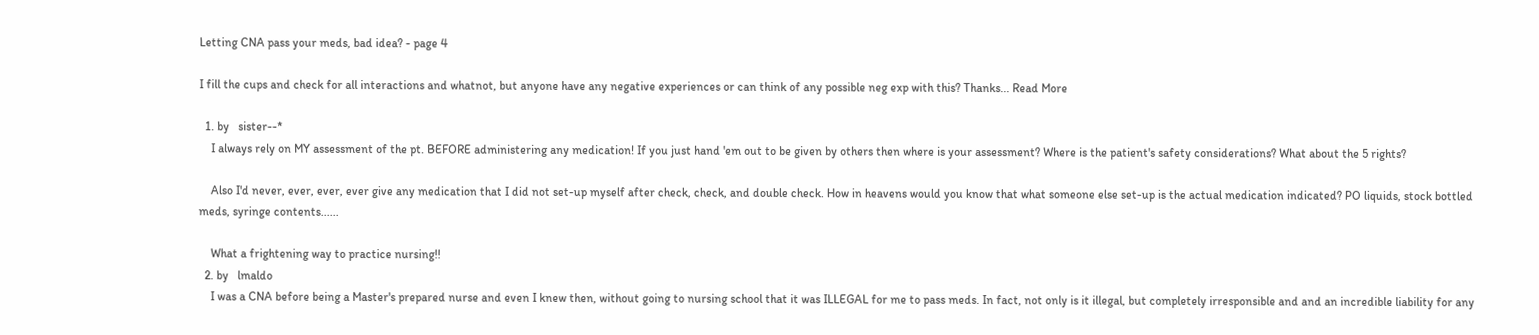Letting CNA pass your meds, bad idea? - page 4

I fill the cups and check for all interactions and whatnot, but anyone have any negative experiences or can think of any possible neg exp with this? Thanks... Read More

  1. by   sister--*
    I always rely on MY assessment of the pt. BEFORE administering any medication! If you just hand 'em out to be given by others then where is your assessment? Where is the patient's safety considerations? What about the 5 rights?

    Also I'd never, ever, ever, ever give any medication that I did not set-up myself after check, check, and double check. How in heavens would you know that what someone else set-up is the actual medication indicated? PO liquids, stock bottled meds, syringe contents......

    What a frightening way to practice nursing!!
  2. by   lmaldo
    I was a CNA before being a Master's prepared nurse and even I knew then, without going to nursing school that it was ILLEGAL for me to pass meds. In fact, not only is it illegal, but completely irresponsible and and an incredible liability for any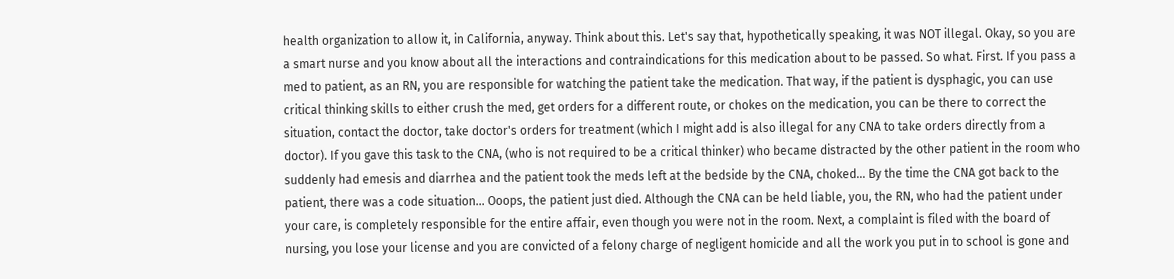health organization to allow it, in California, anyway. Think about this. Let's say that, hypothetically speaking, it was NOT illegal. Okay, so you are a smart nurse and you know about all the interactions and contraindications for this medication about to be passed. So what. First. If you pass a med to patient, as an RN, you are responsible for watching the patient take the medication. That way, if the patient is dysphagic, you can use critical thinking skills to either crush the med, get orders for a different route, or chokes on the medication, you can be there to correct the situation, contact the doctor, take doctor's orders for treatment (which I might add is also illegal for any CNA to take orders directly from a doctor). If you gave this task to the CNA, (who is not required to be a critical thinker) who became distracted by the other patient in the room who suddenly had emesis and diarrhea and the patient took the meds left at the bedside by the CNA, choked... By the time the CNA got back to the patient, there was a code situation... Ooops, the patient just died. Although the CNA can be held liable, you, the RN, who had the patient under your care, is completely responsible for the entire affair, even though you were not in the room. Next, a complaint is filed with the board of nursing, you lose your license and you are convicted of a felony charge of negligent homicide and all the work you put in to school is gone and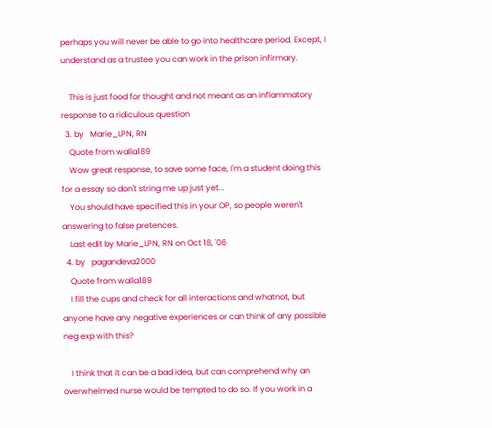perhaps you will never be able to go into healthcare period. Except, I understand as a trustee you can work in the prison infirmary.

    This is just food for thought and not meant as an inflammatory response to a ridiculous question
  3. by   Marie_LPN, RN
    Quote from walla189
    Wow great response, to save some face, I'm a student doing this for a essay so don't string me up just yet...
    You should have specified this in your OP, so people weren't answering to false pretences.
    Last edit by Marie_LPN, RN on Oct 18, '06
  4. by   pagandeva2000
    Quote from walla189
    I fill the cups and check for all interactions and whatnot, but anyone have any negative experiences or can think of any possible neg exp with this?

    I think that it can be a bad idea, but can comprehend why an overwhelmed nurse would be tempted to do so. If you work in a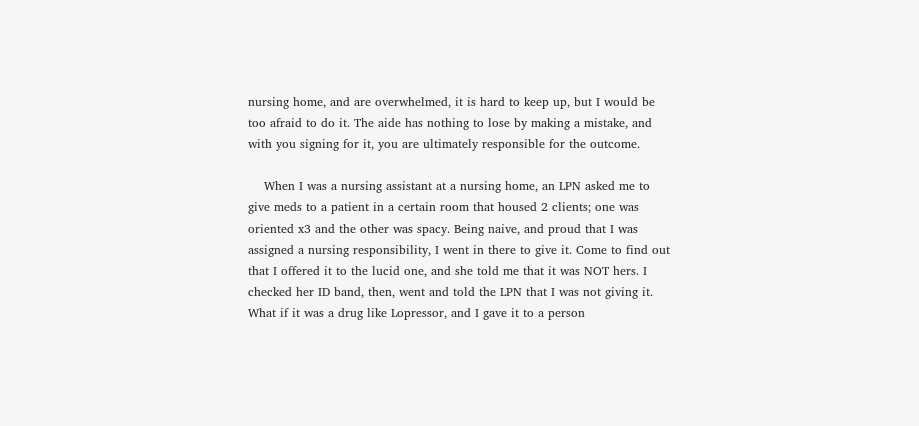nursing home, and are overwhelmed, it is hard to keep up, but I would be too afraid to do it. The aide has nothing to lose by making a mistake, and with you signing for it, you are ultimately responsible for the outcome.

    When I was a nursing assistant at a nursing home, an LPN asked me to give meds to a patient in a certain room that housed 2 clients; one was oriented x3 and the other was spacy. Being naive, and proud that I was assigned a nursing responsibility, I went in there to give it. Come to find out that I offered it to the lucid one, and she told me that it was NOT hers. I checked her ID band, then, went and told the LPN that I was not giving it. What if it was a drug like Lopressor, and I gave it to a person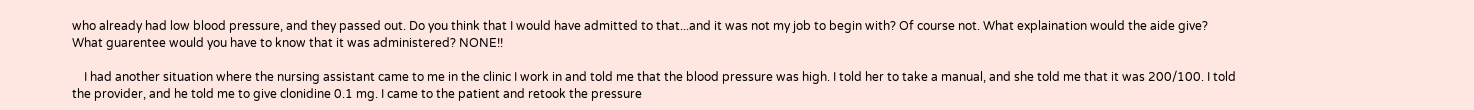who already had low blood pressure, and they passed out. Do you think that I would have admitted to that...and it was not my job to begin with? Of course not. What explaination would the aide give? What guarentee would you have to know that it was administered? NONE!!

    I had another situation where the nursing assistant came to me in the clinic I work in and told me that the blood pressure was high. I told her to take a manual, and she told me that it was 200/100. I told the provider, and he told me to give clonidine 0.1 mg. I came to the patient and retook the pressure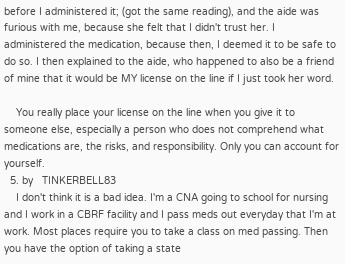before I administered it; (got the same reading), and the aide was furious with me, because she felt that I didn't trust her. I administered the medication, because then, I deemed it to be safe to do so. I then explained to the aide, who happened to also be a friend of mine that it would be MY license on the line if I just took her word.

    You really place your license on the line when you give it to someone else, especially a person who does not comprehend what medications are, the risks, and responsibility. Only you can account for yourself.
  5. by   TINKERBELL83
    I don't think it is a bad idea. I'm a CNA going to school for nursing and I work in a CBRF facility and I pass meds out everyday that I'm at work. Most places require you to take a class on med passing. Then you have the option of taking a state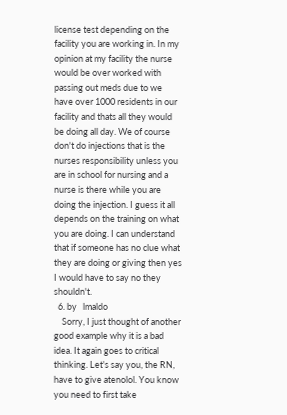license test depending on the facility you are working in. In my opinion at my facility the nurse would be over worked with passing out meds due to we have over 1000 residents in our facility and thats all they would be doing all day. We of course don't do injections that is the nurses responsibility unless you are in school for nursing and a nurse is there while you are doing the injection. I guess it all depends on the training on what you are doing. I can understand that if someone has no clue what they are doing or giving then yes I would have to say no they shouldn't.
  6. by   lmaldo
    Sorry, I just thought of another good example why it is a bad idea. It again goes to critical thinking. Let's say you, the RN, have to give atenolol. You know you need to first take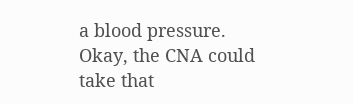a blood pressure. Okay, the CNA could take that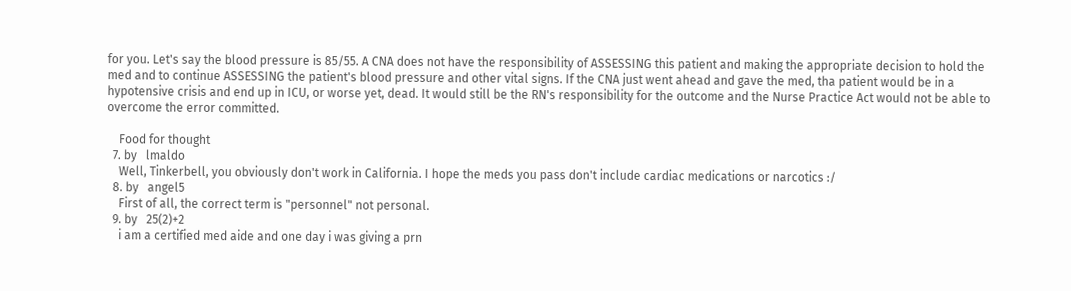for you. Let's say the blood pressure is 85/55. A CNA does not have the responsibility of ASSESSING this patient and making the appropriate decision to hold the med and to continue ASSESSING the patient's blood pressure and other vital signs. If the CNA just went ahead and gave the med, tha patient would be in a hypotensive crisis and end up in ICU, or worse yet, dead. It would still be the RN's responsibility for the outcome and the Nurse Practice Act would not be able to overcome the error committed.

    Food for thought
  7. by   lmaldo
    Well, Tinkerbell, you obviously don't work in California. I hope the meds you pass don't include cardiac medications or narcotics :/
  8. by   angel5
    First of all, the correct term is "personnel" not personal.
  9. by   25(2)+2
    i am a certified med aide and one day i was giving a prn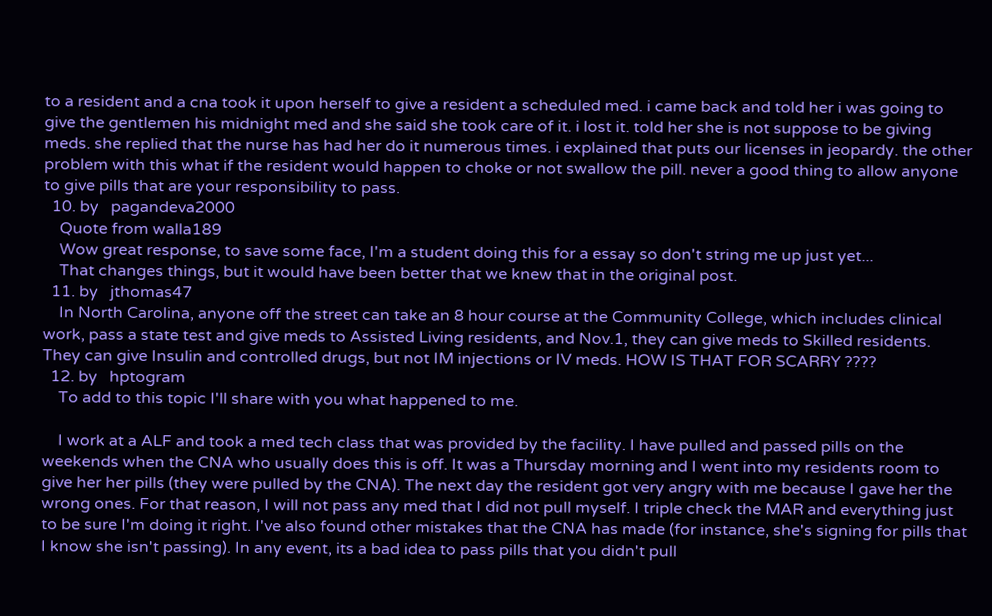to a resident and a cna took it upon herself to give a resident a scheduled med. i came back and told her i was going to give the gentlemen his midnight med and she said she took care of it. i lost it. told her she is not suppose to be giving meds. she replied that the nurse has had her do it numerous times. i explained that puts our licenses in jeopardy. the other problem with this what if the resident would happen to choke or not swallow the pill. never a good thing to allow anyone to give pills that are your responsibility to pass.
  10. by   pagandeva2000
    Quote from walla189
    Wow great response, to save some face, I'm a student doing this for a essay so don't string me up just yet...
    That changes things, but it would have been better that we knew that in the original post.
  11. by   jthomas47
    In North Carolina, anyone off the street can take an 8 hour course at the Community College, which includes clinical work, pass a state test and give meds to Assisted Living residents, and Nov.1, they can give meds to Skilled residents. They can give Insulin and controlled drugs, but not IM injections or IV meds. HOW IS THAT FOR SCARRY ????
  12. by   hptogram
    To add to this topic I'll share with you what happened to me.

    I work at a ALF and took a med tech class that was provided by the facility. I have pulled and passed pills on the weekends when the CNA who usually does this is off. It was a Thursday morning and I went into my residents room to give her her pills (they were pulled by the CNA). The next day the resident got very angry with me because I gave her the wrong ones. For that reason, I will not pass any med that I did not pull myself. I triple check the MAR and everything just to be sure I'm doing it right. I've also found other mistakes that the CNA has made (for instance, she's signing for pills that I know she isn't passing). In any event, its a bad idea to pass pills that you didn't pull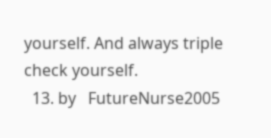yourself. And always triple check yourself.
  13. by   FutureNurse2005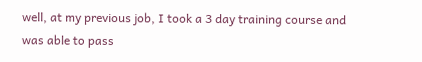well, at my previous job, I took a 3 day training course and was able to pass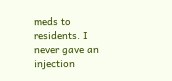meds to residents. I never gave an injection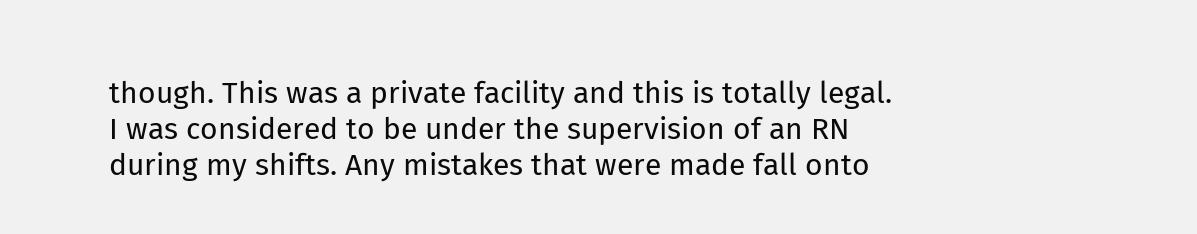though. This was a private facility and this is totally legal. I was considered to be under the supervision of an RN during my shifts. Any mistakes that were made fall onto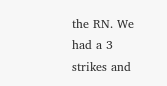the RN. We had a 3 strikes and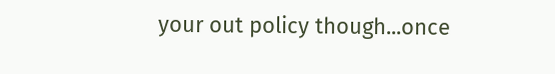your out policy though...once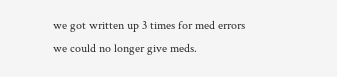we got written up 3 times for med errors we could no longer give meds.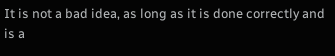It is not a bad idea, as long as it is done correctly and is a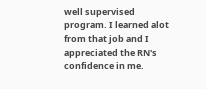well supervised program. I learned alot from that job and I appreciated the RN's confidence in me.